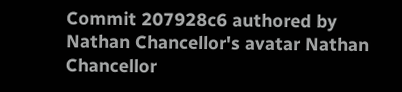Commit 207928c6 authored by Nathan Chancellor's avatar Nathan Chancellor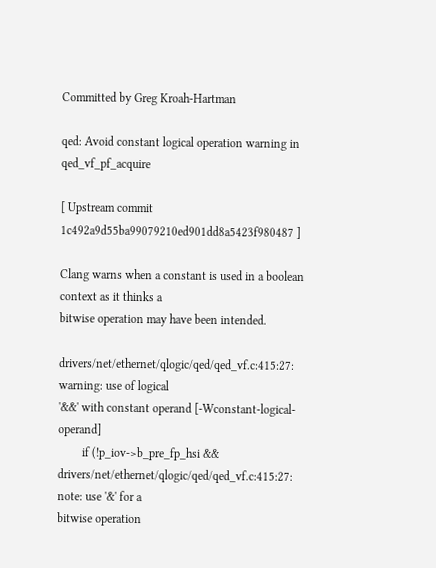Committed by Greg Kroah-Hartman

qed: Avoid constant logical operation warning in qed_vf_pf_acquire

[ Upstream commit 1c492a9d55ba99079210ed901dd8a5423f980487 ]

Clang warns when a constant is used in a boolean context as it thinks a
bitwise operation may have been intended.

drivers/net/ethernet/qlogic/qed/qed_vf.c:415:27: warning: use of logical
'&&' with constant operand [-Wconstant-logical-operand]
        if (!p_iov->b_pre_fp_hsi &&
drivers/net/ethernet/qlogic/qed/qed_vf.c:415:27: note: use '&' for a
bitwise operation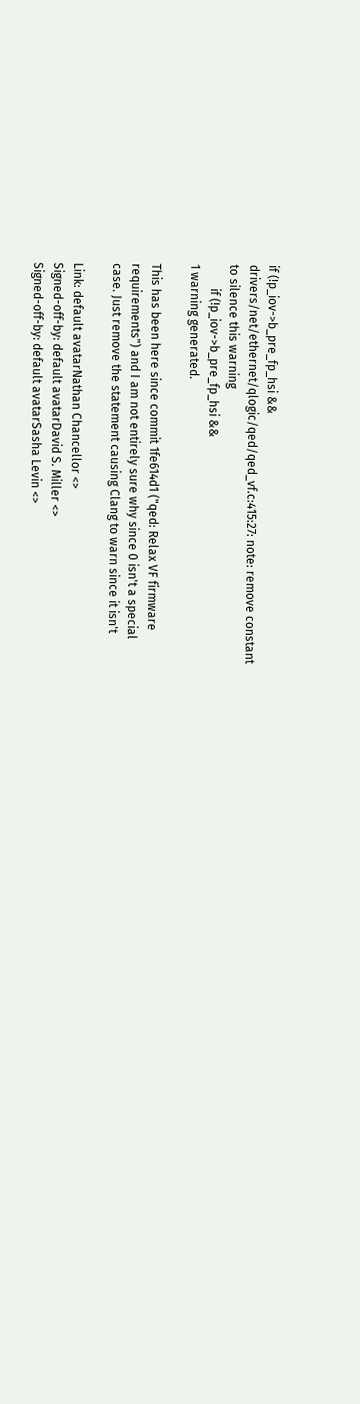if (!p_iov->b_pre_fp_hsi &&
drivers/net/ethernet/qlogic/qed/qed_vf.c:415:27: note: remove constant
to silence this warning
        if (!p_iov->b_pre_fp_hsi &&
1 warning generated.

This has been here since commit 1fe614d1 ("qed: Relax VF firmware
requirements") and I am not entirely sure why since 0 isn't a special
case. Just remove the statement causing Clang to warn since it isn't

Link: default avatarNathan Chancellor <>
Signed-off-by: default avatarDavid S. Miller <>
Signed-off-by: default avatarSasha Levin <>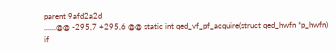parent 9afd2a2d
......@@ -295,7 +295,6 @@ static int qed_vf_pf_acquire(struct qed_hwfn *p_hwfn)
if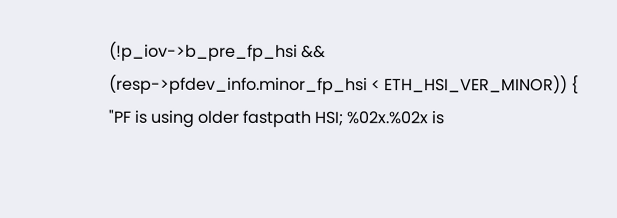(!p_iov->b_pre_fp_hsi &&
(resp->pfdev_info.minor_fp_hsi < ETH_HSI_VER_MINOR)) {
"PF is using older fastpath HSI; %02x.%02x is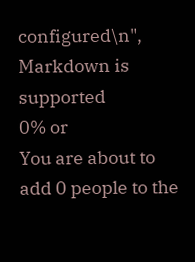configured\n",
Markdown is supported
0% or
You are about to add 0 people to the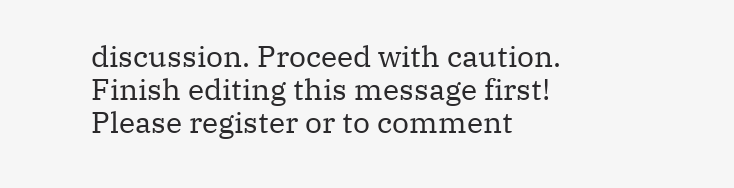discussion. Proceed with caution.
Finish editing this message first!
Please register or to comment